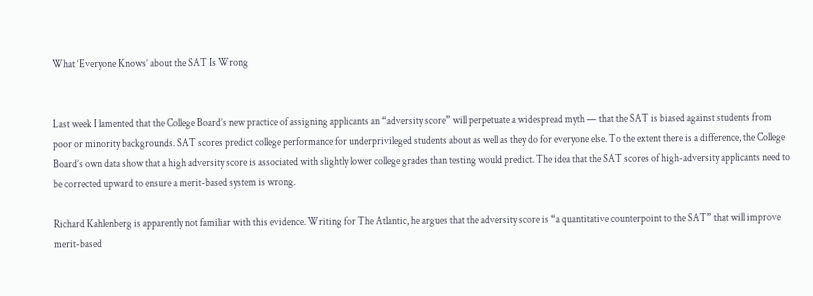What ‘Everyone Knows’ about the SAT Is Wrong


Last week I lamented that the College Board’s new practice of assigning applicants an “adversity score” will perpetuate a widespread myth — that the SAT is biased against students from poor or minority backgrounds. SAT scores predict college performance for underprivileged students about as well as they do for everyone else. To the extent there is a difference, the College Board’s own data show that a high adversity score is associated with slightly lower college grades than testing would predict. The idea that the SAT scores of high-adversity applicants need to be corrected upward to ensure a merit-based system is wrong.

Richard Kahlenberg is apparently not familiar with this evidence. Writing for The Atlantic, he argues that the adversity score is “a quantitative counterpoint to the SAT” that will improve merit-based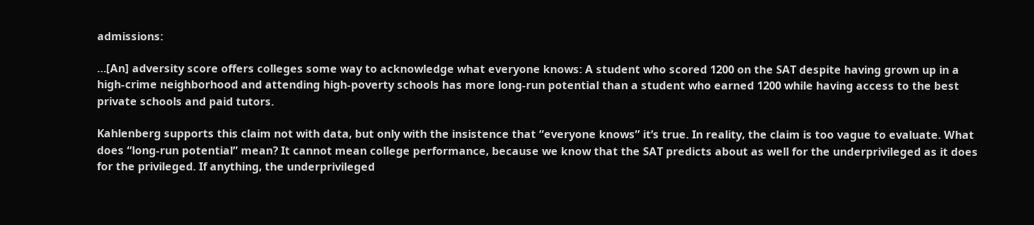admissions:

…[An] adversity score offers colleges some way to acknowledge what everyone knows: A student who scored 1200 on the SAT despite having grown up in a high-crime neighborhood and attending high-poverty schools has more long-run potential than a student who earned 1200 while having access to the best private schools and paid tutors.

Kahlenberg supports this claim not with data, but only with the insistence that “everyone knows” it’s true. In reality, the claim is too vague to evaluate. What does “long-run potential” mean? It cannot mean college performance, because we know that the SAT predicts about as well for the underprivileged as it does for the privileged. If anything, the underprivileged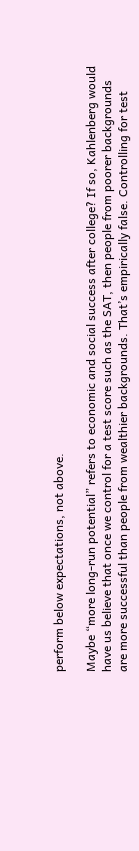perform below expectations, not above.

Maybe “more long-run potential” refers to economic and social success after college? If so, Kahlenberg would have us believe that once we control for a test score such as the SAT, then people from poorer backgrounds are more successful than people from wealthier backgrounds. That’s empirically false. Controlling for test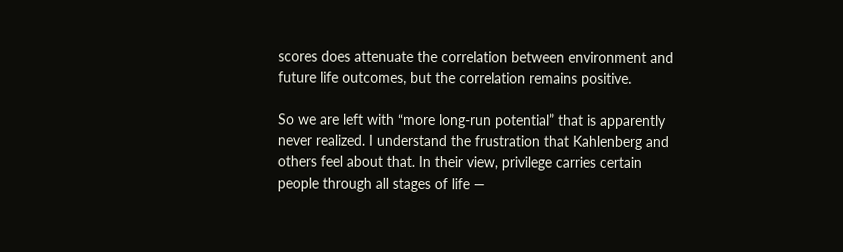scores does attenuate the correlation between environment and future life outcomes, but the correlation remains positive.

So we are left with “more long-run potential” that is apparently never realized. I understand the frustration that Kahlenberg and others feel about that. In their view, privilege carries certain people through all stages of life —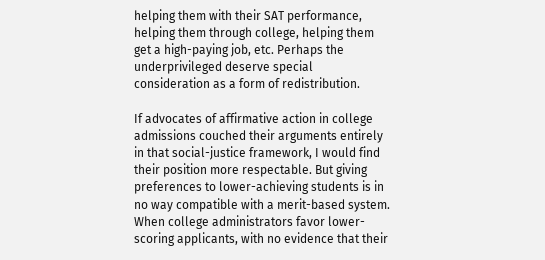helping them with their SAT performance, helping them through college, helping them get a high-paying job, etc. Perhaps the underprivileged deserve special consideration as a form of redistribution.

If advocates of affirmative action in college admissions couched their arguments entirely in that social-justice framework, I would find their position more respectable. But giving preferences to lower-achieving students is in no way compatible with a merit-based system. When college administrators favor lower-scoring applicants, with no evidence that their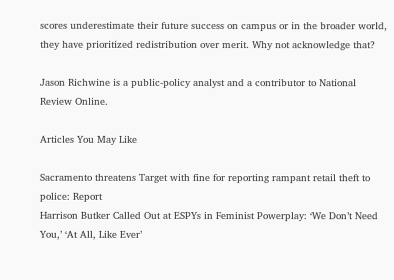scores underestimate their future success on campus or in the broader world, they have prioritized redistribution over merit. Why not acknowledge that?

Jason Richwine is a public-policy analyst and a contributor to National Review Online.

Articles You May Like

Sacramento threatens Target with fine for reporting rampant retail theft to police: Report
Harrison Butker Called Out at ESPYs in Feminist Powerplay: ‘We Don’t Need You,’ ‘At All, Like Ever’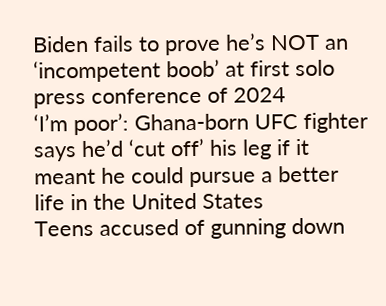Biden fails to prove he’s NOT an ‘incompetent boob’ at first solo press conference of 2024
‘I’m poor’: Ghana-born UFC fighter says he’d ‘cut off’ his leg if it meant he could pursue a better life in the United States
Teens accused of gunning down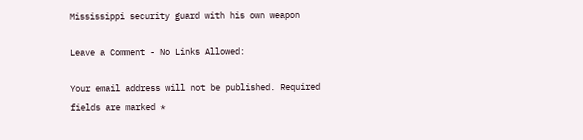Mississippi security guard with his own weapon

Leave a Comment - No Links Allowed:

Your email address will not be published. Required fields are marked *